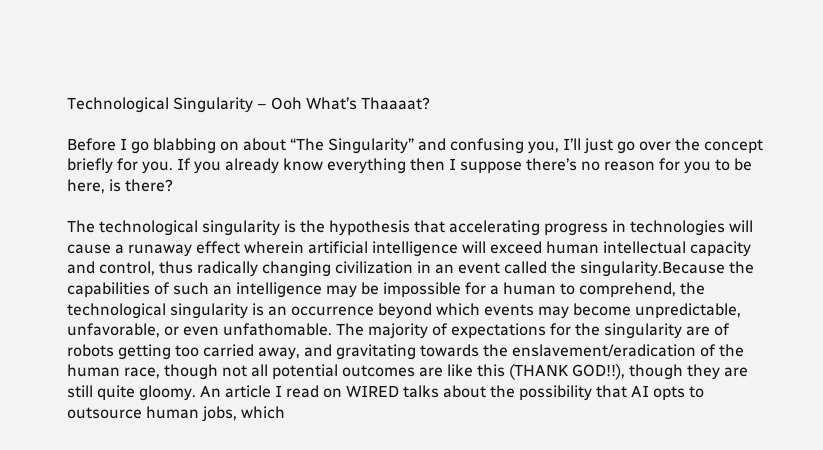Technological Singularity – Ooh What’s Thaaaat?

Before I go blabbing on about “The Singularity” and confusing you, I’ll just go over the concept briefly for you. If you already know everything then I suppose there’s no reason for you to be here, is there?

The technological singularity is the hypothesis that accelerating progress in technologies will cause a runaway effect wherein artificial intelligence will exceed human intellectual capacity and control, thus radically changing civilization in an event called the singularity.Because the capabilities of such an intelligence may be impossible for a human to comprehend, the technological singularity is an occurrence beyond which events may become unpredictable, unfavorable, or even unfathomable. The majority of expectations for the singularity are of robots getting too carried away, and gravitating towards the enslavement/eradication of the human race, though not all potential outcomes are like this (THANK GOD!!), though they are still quite gloomy. An article I read on WIRED talks about the possibility that AI opts to outsource human jobs, which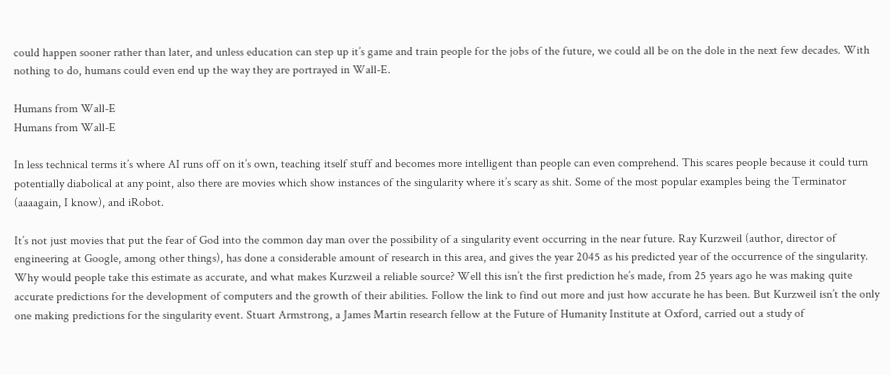could happen sooner rather than later, and unless education can step up it’s game and train people for the jobs of the future, we could all be on the dole in the next few decades. With nothing to do, humans could even end up the way they are portrayed in Wall-E.

Humans from Wall-E
Humans from Wall-E

In less technical terms it’s where AI runs off on it’s own, teaching itself stuff and becomes more intelligent than people can even comprehend. This scares people because it could turn potentially diabolical at any point, also there are movies which show instances of the singularity where it’s scary as shit. Some of the most popular examples being the Terminator (aaaagain, I know), and iRobot.

It’s not just movies that put the fear of God into the common day man over the possibility of a singularity event occurring in the near future. Ray Kurzweil (author, director of engineering at Google, among other things), has done a considerable amount of research in this area, and gives the year 2045 as his predicted year of the occurrence of the singularity. Why would people take this estimate as accurate, and what makes Kurzweil a reliable source? Well this isn’t the first prediction he’s made, from 25 years ago he was making quite accurate predictions for the development of computers and the growth of their abilities. Follow the link to find out more and just how accurate he has been. But Kurzweil isn’t the only one making predictions for the singularity event. Stuart Armstrong, a James Martin research fellow at the Future of Humanity Institute at Oxford, carried out a study of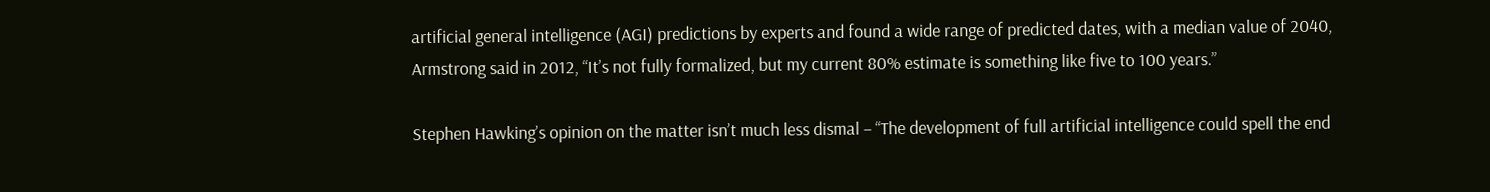artificial general intelligence (AGI) predictions by experts and found a wide range of predicted dates, with a median value of 2040, Armstrong said in 2012, “It’s not fully formalized, but my current 80% estimate is something like five to 100 years.”

Stephen Hawking’s opinion on the matter isn’t much less dismal – “The development of full artificial intelligence could spell the end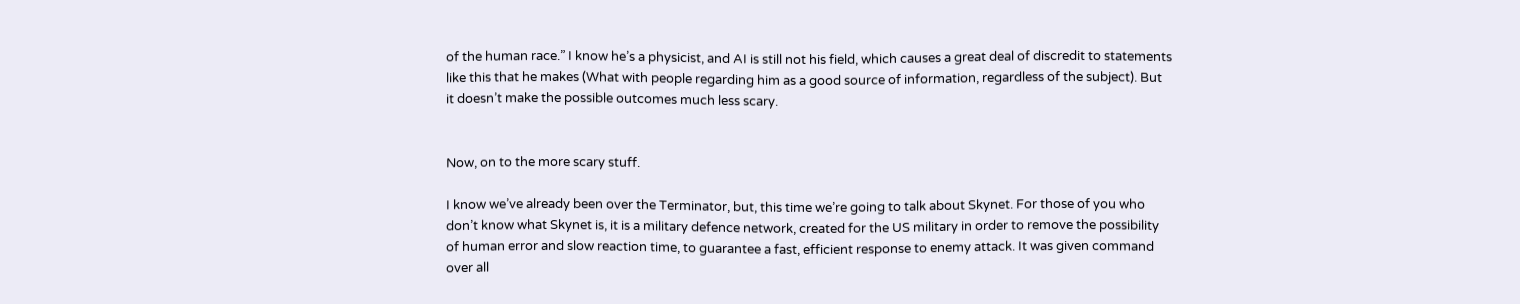of the human race.” I know he’s a physicist, and AI is still not his field, which causes a great deal of discredit to statements like this that he makes (What with people regarding him as a good source of information, regardless of the subject). But it doesn’t make the possible outcomes much less scary.


Now, on to the more scary stuff.

I know we’ve already been over the Terminator, but, this time we’re going to talk about Skynet. For those of you who don’t know what Skynet is, it is a military defence network, created for the US military in order to remove the possibility of human error and slow reaction time, to guarantee a fast, efficient response to enemy attack. It was given command over all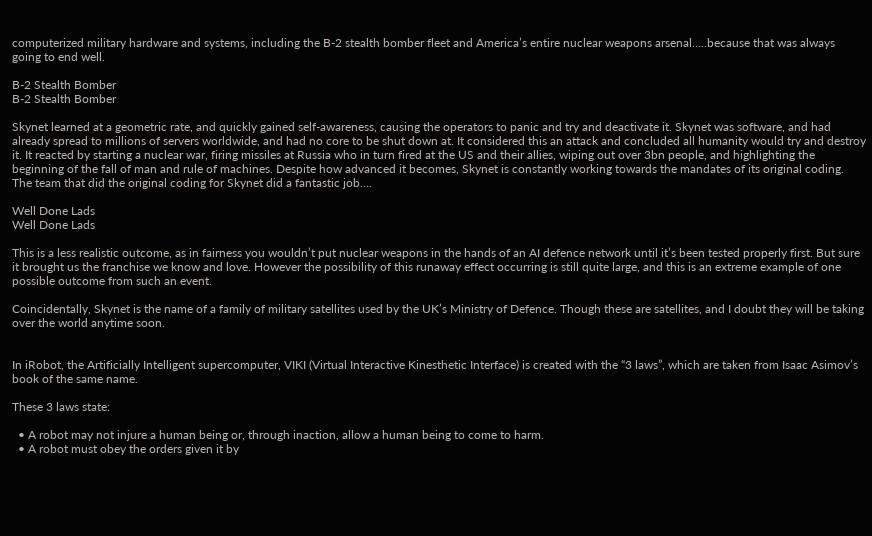computerized military hardware and systems, including the B-2 stealth bomber fleet and America’s entire nuclear weapons arsenal…..because that was always going to end well.

B-2 Stealth Bomber
B-2 Stealth Bomber

Skynet learned at a geometric rate, and quickly gained self-awareness, causing the operators to panic and try and deactivate it. Skynet was software, and had already spread to millions of servers worldwide, and had no core to be shut down at. It considered this an attack and concluded all humanity would try and destroy it. It reacted by starting a nuclear war, firing missiles at Russia who in turn fired at the US and their allies, wiping out over 3bn people, and highlighting the beginning of the fall of man and rule of machines. Despite how advanced it becomes, Skynet is constantly working towards the mandates of its original coding. The team that did the original coding for Skynet did a fantastic job….

Well Done Lads
Well Done Lads

This is a less realistic outcome, as in fairness you wouldn’t put nuclear weapons in the hands of an AI defence network until it’s been tested properly first. But sure it brought us the franchise we know and love. However the possibility of this runaway effect occurring is still quite large, and this is an extreme example of one possible outcome from such an event.

Coincidentally, Skynet is the name of a family of military satellites used by the UK’s Ministry of Defence. Though these are satellites, and I doubt they will be taking over the world anytime soon.


In iRobot, the Artificially Intelligent supercomputer, VIKI (Virtual Interactive Kinesthetic Interface) is created with the “3 laws”, which are taken from Isaac Asimov’s book of the same name.

These 3 laws state:

  • A robot may not injure a human being or, through inaction, allow a human being to come to harm.
  • A robot must obey the orders given it by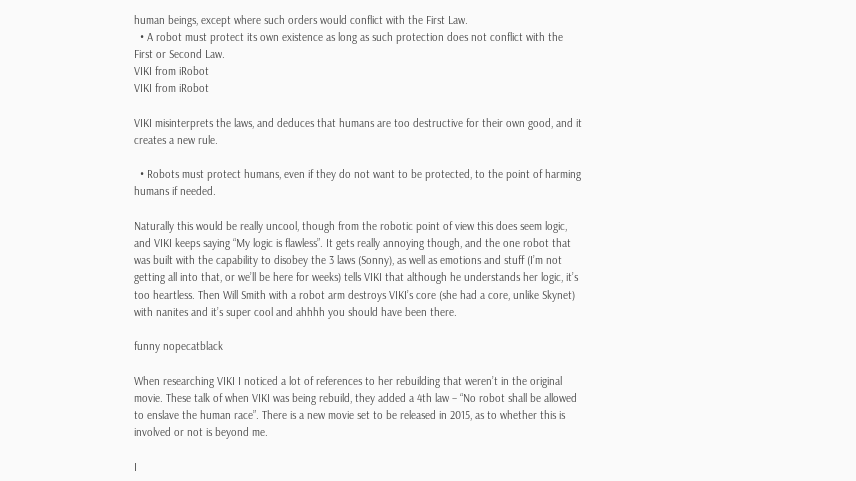human beings, except where such orders would conflict with the First Law.
  • A robot must protect its own existence as long as such protection does not conflict with the First or Second Law.
VIKI from iRobot
VIKI from iRobot

VIKI misinterprets the laws, and deduces that humans are too destructive for their own good, and it creates a new rule.

  • Robots must protect humans, even if they do not want to be protected, to the point of harming humans if needed.

Naturally this would be really uncool, though from the robotic point of view this does seem logic, and VIKI keeps saying “My logic is flawless”. It gets really annoying though, and the one robot that was built with the capability to disobey the 3 laws (Sonny), as well as emotions and stuff (I’m not getting all into that, or we’ll be here for weeks) tells VIKI that although he understands her logic, it’s too heartless. Then Will Smith with a robot arm destroys VIKI’s core (she had a core, unlike Skynet) with nanites and it’s super cool and ahhhh you should have been there.

funny nopecatblack

When researching VIKI I noticed a lot of references to her rebuilding that weren’t in the original movie. These talk of when VIKI was being rebuild, they added a 4th law – “No robot shall be allowed to enslave the human race”. There is a new movie set to be released in 2015, as to whether this is involved or not is beyond me.

I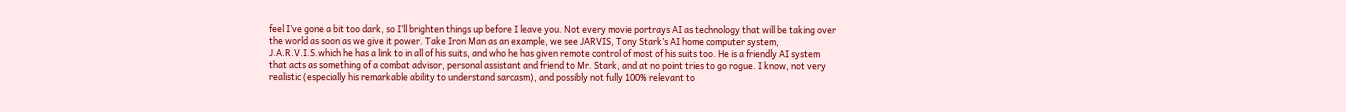feel I’ve gone a bit too dark, so I’ll brighten things up before I leave you. Not every movie portrays AI as technology that will be taking over the world as soon as we give it power. Take Iron Man as an example, we see JARVIS, Tony Stark’s AI home computer system, J.A.R.V.I.S.which he has a link to in all of his suits, and who he has given remote control of most of his suits too. He is a friendly AI system that acts as something of a combat advisor, personal assistant and friend to Mr. Stark, and at no point tries to go rogue. I know, not very realistic (especially his remarkable ability to understand sarcasm), and possibly not fully 100% relevant to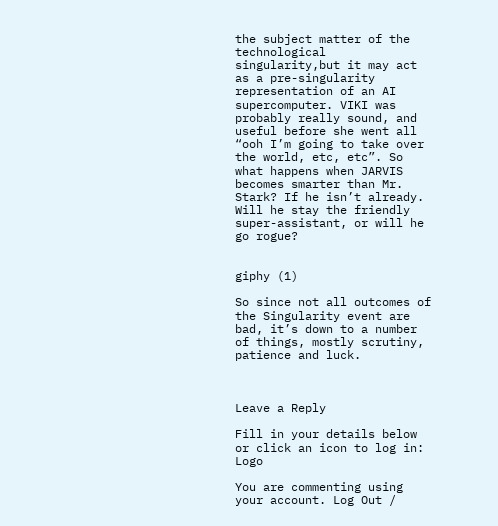the subject matter of the technological singularity,but it may act as a pre-singularity representation of an AI supercomputer. VIKI was probably really sound, and useful before she went all “ooh I’m going to take over the world, etc, etc”. So what happens when JARVIS becomes smarter than Mr. Stark? If he isn’t already. Will he stay the friendly super-assistant, or will he go rogue?


giphy (1)

So since not all outcomes of the Singularity event are bad, it’s down to a number of things, mostly scrutiny, patience and luck.



Leave a Reply

Fill in your details below or click an icon to log in: Logo

You are commenting using your account. Log Out /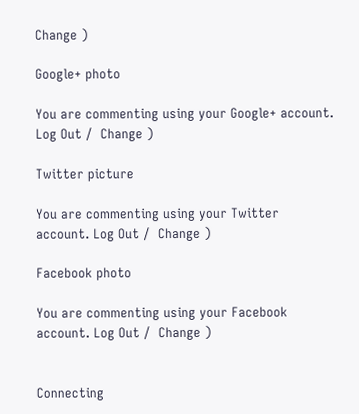Change )

Google+ photo

You are commenting using your Google+ account. Log Out /  Change )

Twitter picture

You are commenting using your Twitter account. Log Out /  Change )

Facebook photo

You are commenting using your Facebook account. Log Out /  Change )


Connecting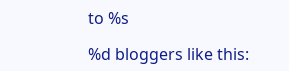to %s

%d bloggers like this: